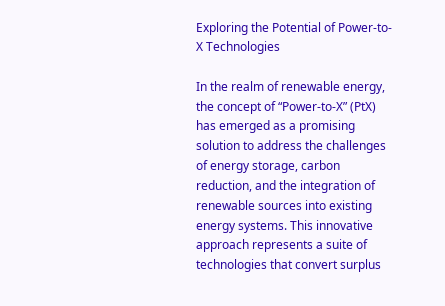Exploring the Potential of Power-to-X Technologies

In the realm of renewable energy, the concept of “Power-to-X” (PtX) has emerged as a promising solution to address the challenges of energy storage, carbon reduction, and the integration of renewable sources into existing energy systems. This innovative approach represents a suite of technologies that convert surplus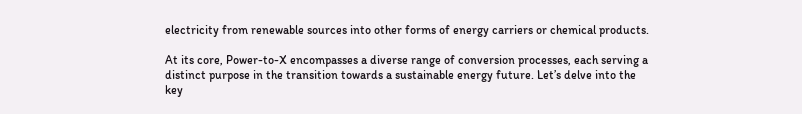electricity from renewable sources into other forms of energy carriers or chemical products.

At its core, Power-to-X encompasses a diverse range of conversion processes, each serving a distinct purpose in the transition towards a sustainable energy future. Let’s delve into the key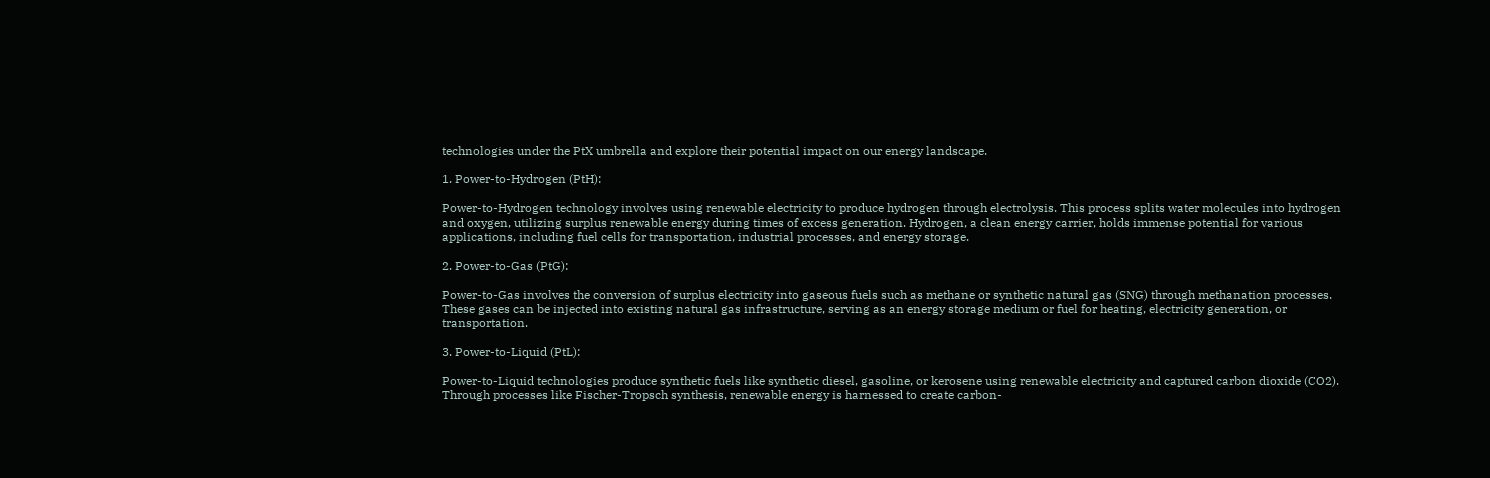technologies under the PtX umbrella and explore their potential impact on our energy landscape.

1. Power-to-Hydrogen (PtH):

Power-to-Hydrogen technology involves using renewable electricity to produce hydrogen through electrolysis. This process splits water molecules into hydrogen and oxygen, utilizing surplus renewable energy during times of excess generation. Hydrogen, a clean energy carrier, holds immense potential for various applications, including fuel cells for transportation, industrial processes, and energy storage.

2. Power-to-Gas (PtG):

Power-to-Gas involves the conversion of surplus electricity into gaseous fuels such as methane or synthetic natural gas (SNG) through methanation processes. These gases can be injected into existing natural gas infrastructure, serving as an energy storage medium or fuel for heating, electricity generation, or transportation.

3. Power-to-Liquid (PtL):

Power-to-Liquid technologies produce synthetic fuels like synthetic diesel, gasoline, or kerosene using renewable electricity and captured carbon dioxide (CO2). Through processes like Fischer-Tropsch synthesis, renewable energy is harnessed to create carbon-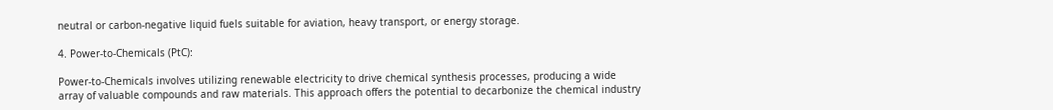neutral or carbon-negative liquid fuels suitable for aviation, heavy transport, or energy storage.

4. Power-to-Chemicals (PtC):

Power-to-Chemicals involves utilizing renewable electricity to drive chemical synthesis processes, producing a wide array of valuable compounds and raw materials. This approach offers the potential to decarbonize the chemical industry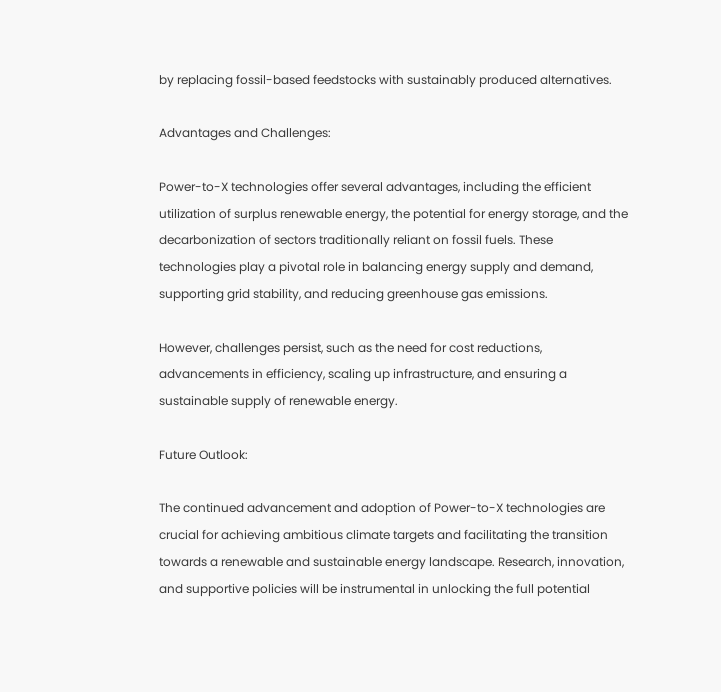by replacing fossil-based feedstocks with sustainably produced alternatives.

Advantages and Challenges:

Power-to-X technologies offer several advantages, including the efficient utilization of surplus renewable energy, the potential for energy storage, and the decarbonization of sectors traditionally reliant on fossil fuels. These technologies play a pivotal role in balancing energy supply and demand, supporting grid stability, and reducing greenhouse gas emissions.

However, challenges persist, such as the need for cost reductions, advancements in efficiency, scaling up infrastructure, and ensuring a sustainable supply of renewable energy.

Future Outlook:

The continued advancement and adoption of Power-to-X technologies are crucial for achieving ambitious climate targets and facilitating the transition towards a renewable and sustainable energy landscape. Research, innovation, and supportive policies will be instrumental in unlocking the full potential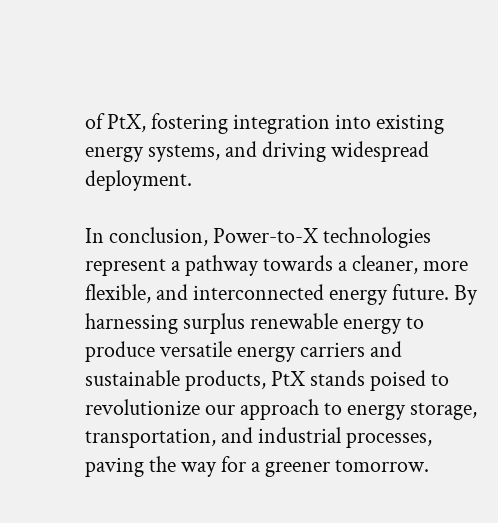of PtX, fostering integration into existing energy systems, and driving widespread deployment.

In conclusion, Power-to-X technologies represent a pathway towards a cleaner, more flexible, and interconnected energy future. By harnessing surplus renewable energy to produce versatile energy carriers and sustainable products, PtX stands poised to revolutionize our approach to energy storage, transportation, and industrial processes, paving the way for a greener tomorrow.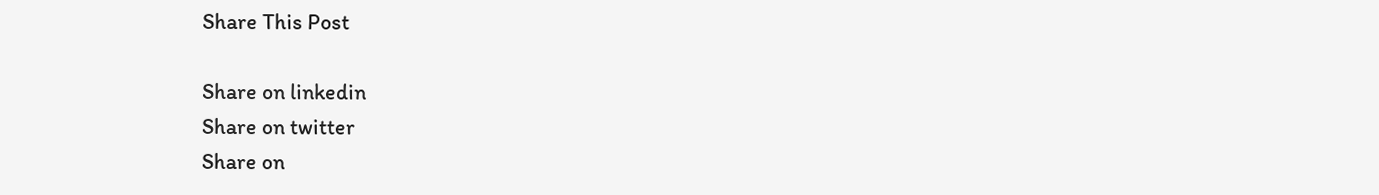Share This Post

Share on linkedin
Share on twitter
Share on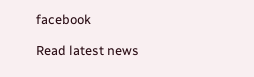facebook

Read latest news